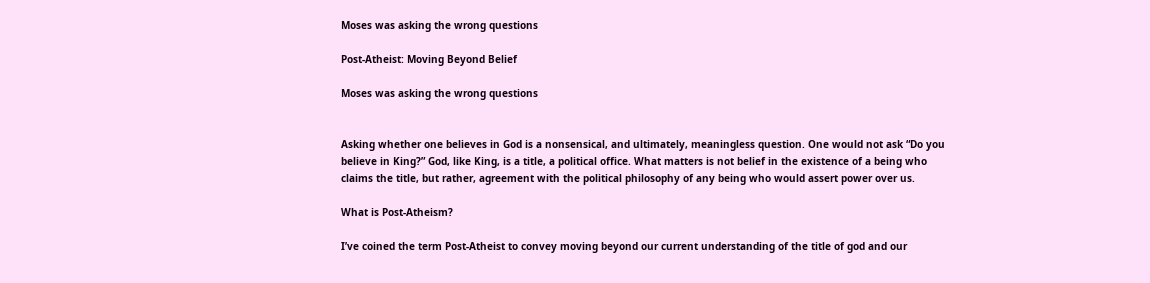Moses was asking the wrong questions

Post-Atheist: Moving Beyond Belief

Moses was asking the wrong questions


Asking whether one believes in God is a nonsensical, and ultimately, meaningless question. One would not ask “Do you believe in King?” God, like King, is a title, a political office. What matters is not belief in the existence of a being who claims the title, but rather, agreement with the political philosophy of any being who would assert power over us.

What is Post-Atheism?

I’ve coined the term Post-Atheist to convey moving beyond our current understanding of the title of god and our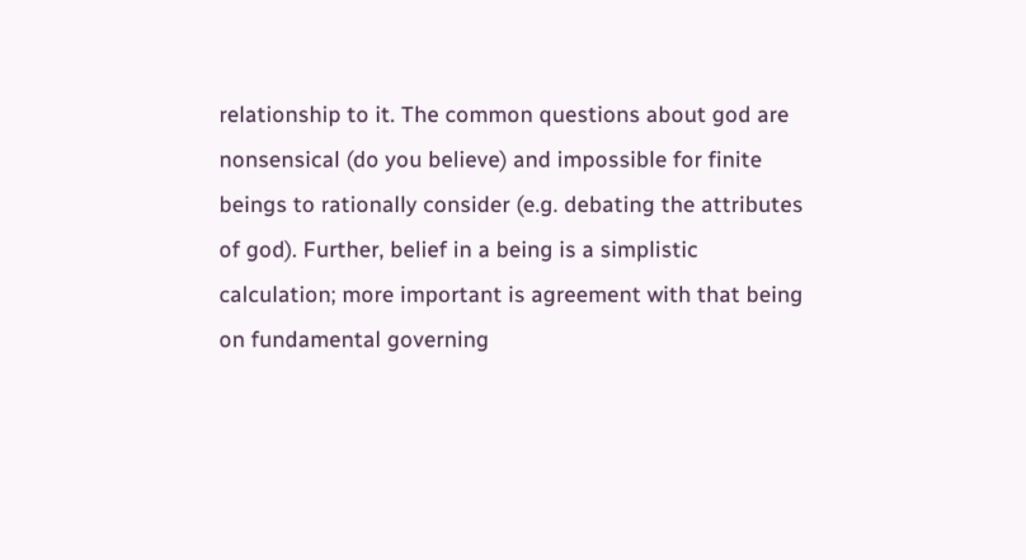relationship to it. The common questions about god are nonsensical (do you believe) and impossible for finite beings to rationally consider (e.g. debating the attributes of god). Further, belief in a being is a simplistic calculation; more important is agreement with that being on fundamental governing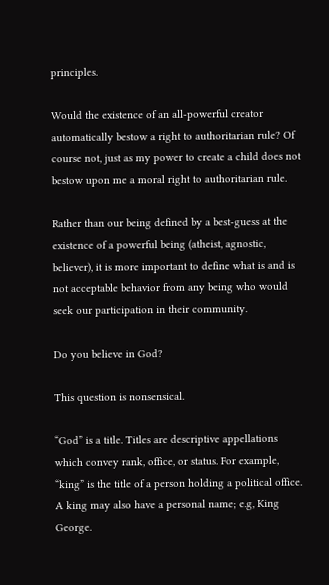principles.

Would the existence of an all-powerful creator automatically bestow a right to authoritarian rule? Of course not, just as my power to create a child does not bestow upon me a moral right to authoritarian rule.

Rather than our being defined by a best-guess at the existence of a powerful being (atheist, agnostic, believer), it is more important to define what is and is not acceptable behavior from any being who would seek our participation in their community.

Do you believe in God?

This question is nonsensical.

“God” is a title. Titles are descriptive appellations which convey rank, office, or status. For example, “king” is the title of a person holding a political office. A king may also have a personal name; e.g, King George.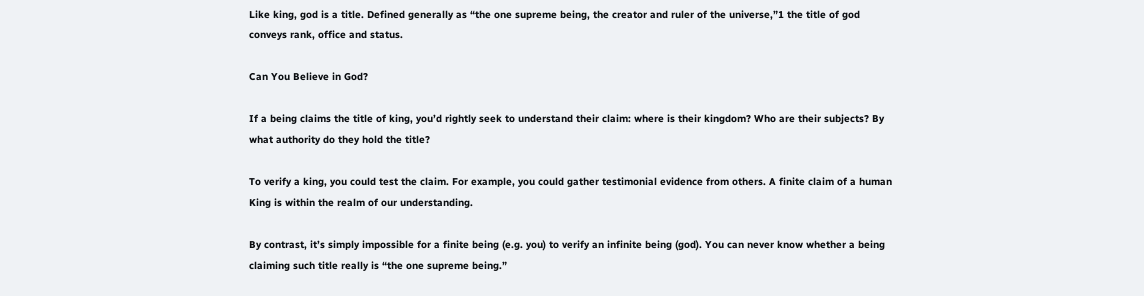Like king, god is a title. Defined generally as “the one supreme being, the creator and ruler of the universe,”1 the title of god conveys rank, office and status.

Can You Believe in God?

If a being claims the title of king, you’d rightly seek to understand their claim: where is their kingdom? Who are their subjects? By what authority do they hold the title?

To verify a king, you could test the claim. For example, you could gather testimonial evidence from others. A finite claim of a human King is within the realm of our understanding.

By contrast, it’s simply impossible for a finite being (e.g. you) to verify an infinite being (god). You can never know whether a being claiming such title really is “the one supreme being.”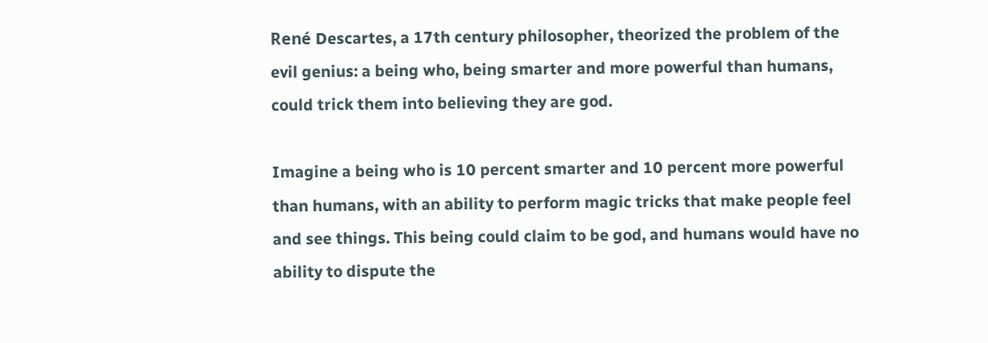René Descartes, a 17th century philosopher, theorized the problem of the evil genius: a being who, being smarter and more powerful than humans, could trick them into believing they are god.

Imagine a being who is 10 percent smarter and 10 percent more powerful than humans, with an ability to perform magic tricks that make people feel and see things. This being could claim to be god, and humans would have no ability to dispute the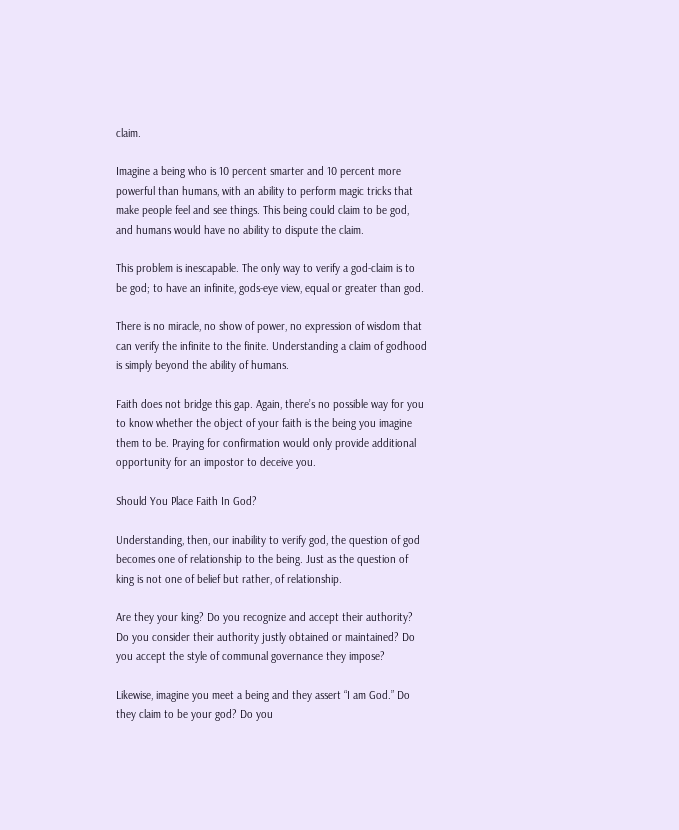claim.

Imagine a being who is 10 percent smarter and 10 percent more powerful than humans, with an ability to perform magic tricks that make people feel and see things. This being could claim to be god, and humans would have no ability to dispute the claim.

This problem is inescapable. The only way to verify a god-claim is to be god; to have an infinite, gods-eye view, equal or greater than god.

There is no miracle, no show of power, no expression of wisdom that can verify the infinite to the finite. Understanding a claim of godhood is simply beyond the ability of humans.

Faith does not bridge this gap. Again, there’s no possible way for you to know whether the object of your faith is the being you imagine them to be. Praying for confirmation would only provide additional opportunity for an impostor to deceive you.

Should You Place Faith In God?

Understanding, then, our inability to verify god, the question of god becomes one of relationship to the being. Just as the question of king is not one of belief but rather, of relationship.

Are they your king? Do you recognize and accept their authority? Do you consider their authority justly obtained or maintained? Do you accept the style of communal governance they impose?

Likewise, imagine you meet a being and they assert “I am God.” Do they claim to be your god? Do you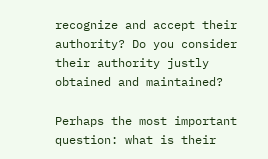recognize and accept their authority? Do you consider their authority justly obtained and maintained?

Perhaps the most important question: what is their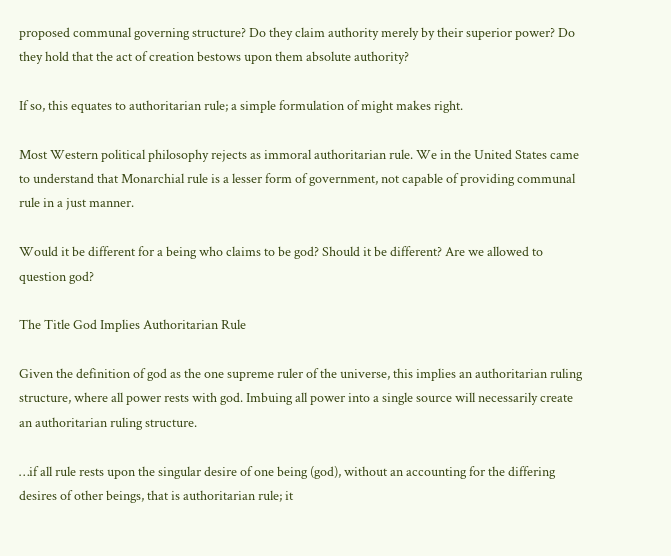proposed communal governing structure? Do they claim authority merely by their superior power? Do they hold that the act of creation bestows upon them absolute authority?

If so, this equates to authoritarian rule; a simple formulation of might makes right.

Most Western political philosophy rejects as immoral authoritarian rule. We in the United States came to understand that Monarchial rule is a lesser form of government, not capable of providing communal rule in a just manner.

Would it be different for a being who claims to be god? Should it be different? Are we allowed to question god?

The Title God Implies Authoritarian Rule

Given the definition of god as the one supreme ruler of the universe, this implies an authoritarian ruling structure, where all power rests with god. Imbuing all power into a single source will necessarily create an authoritarian ruling structure.

…if all rule rests upon the singular desire of one being (god), without an accounting for the differing desires of other beings, that is authoritarian rule; it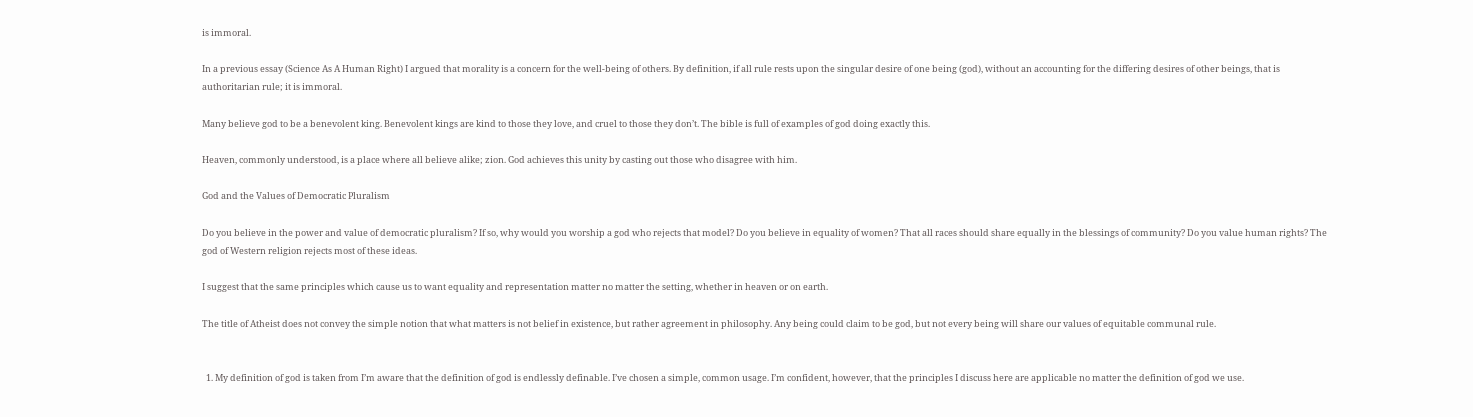is immoral.

In a previous essay (Science As A Human Right) I argued that morality is a concern for the well-being of others. By definition, if all rule rests upon the singular desire of one being (god), without an accounting for the differing desires of other beings, that is authoritarian rule; it is immoral.

Many believe god to be a benevolent king. Benevolent kings are kind to those they love, and cruel to those they don’t. The bible is full of examples of god doing exactly this.

Heaven, commonly understood, is a place where all believe alike; zion. God achieves this unity by casting out those who disagree with him.

God and the Values of Democratic Pluralism

Do you believe in the power and value of democratic pluralism? If so, why would you worship a god who rejects that model? Do you believe in equality of women? That all races should share equally in the blessings of community? Do you value human rights? The god of Western religion rejects most of these ideas.

I suggest that the same principles which cause us to want equality and representation matter no matter the setting, whether in heaven or on earth.

The title of Atheist does not convey the simple notion that what matters is not belief in existence, but rather agreement in philosophy. Any being could claim to be god, but not every being will share our values of equitable communal rule.


  1. My definition of god is taken from I’m aware that the definition of god is endlessly definable. I’ve chosen a simple, common usage. I’m confident, however, that the principles I discuss here are applicable no matter the definition of god we use.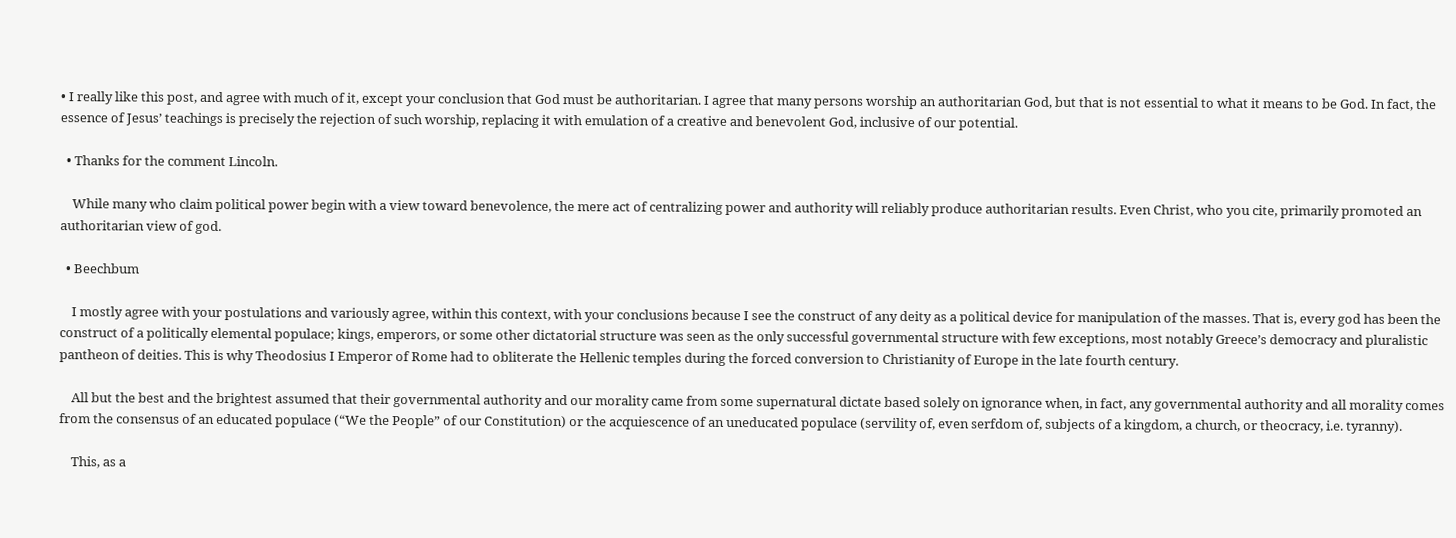• I really like this post, and agree with much of it, except your conclusion that God must be authoritarian. I agree that many persons worship an authoritarian God, but that is not essential to what it means to be God. In fact, the essence of Jesus’ teachings is precisely the rejection of such worship, replacing it with emulation of a creative and benevolent God, inclusive of our potential.

  • Thanks for the comment Lincoln.

    While many who claim political power begin with a view toward benevolence, the mere act of centralizing power and authority will reliably produce authoritarian results. Even Christ, who you cite, primarily promoted an authoritarian view of god.

  • Beechbum

    I mostly agree with your postulations and variously agree, within this context, with your conclusions because I see the construct of any deity as a political device for manipulation of the masses. That is, every god has been the construct of a politically elemental populace; kings, emperors, or some other dictatorial structure was seen as the only successful governmental structure with few exceptions, most notably Greece’s democracy and pluralistic pantheon of deities. This is why Theodosius I Emperor of Rome had to obliterate the Hellenic temples during the forced conversion to Christianity of Europe in the late fourth century.

    All but the best and the brightest assumed that their governmental authority and our morality came from some supernatural dictate based solely on ignorance when, in fact, any governmental authority and all morality comes from the consensus of an educated populace (“We the People” of our Constitution) or the acquiescence of an uneducated populace (servility of, even serfdom of, subjects of a kingdom, a church, or theocracy, i.e. tyranny).

    This, as a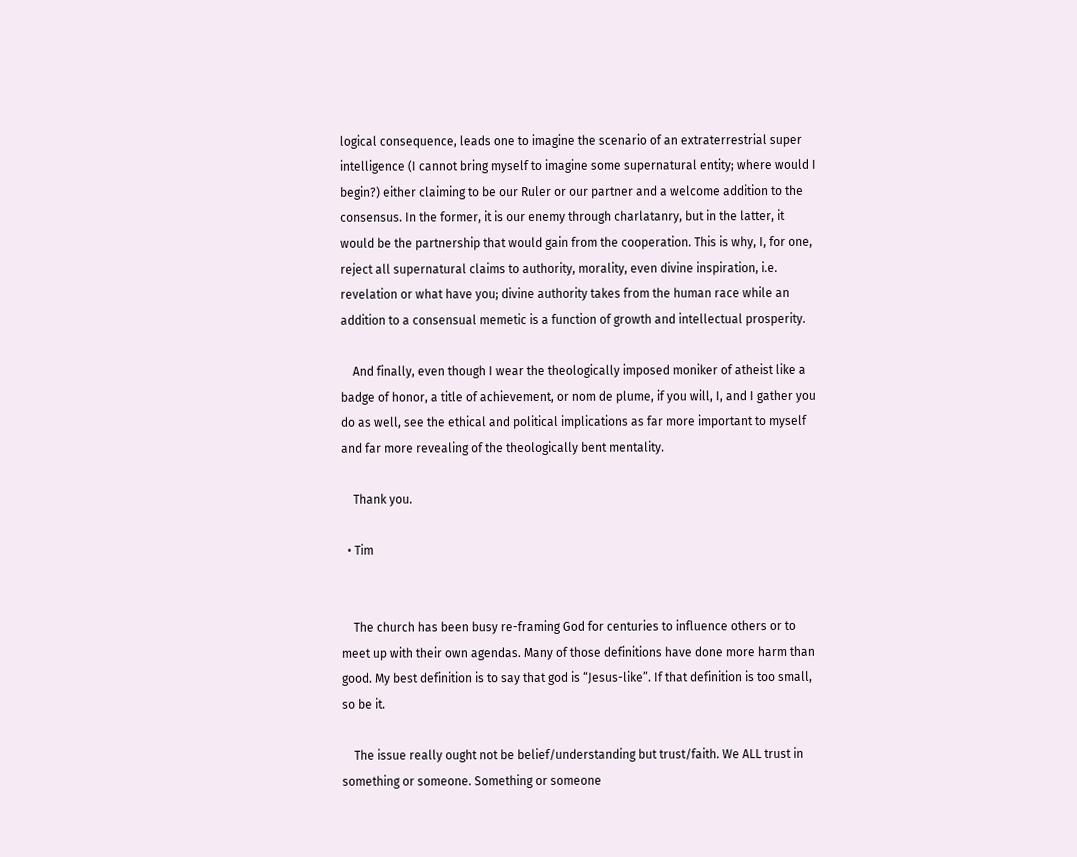logical consequence, leads one to imagine the scenario of an extraterrestrial super intelligence (I cannot bring myself to imagine some supernatural entity; where would I begin?) either claiming to be our Ruler or our partner and a welcome addition to the consensus. In the former, it is our enemy through charlatanry, but in the latter, it would be the partnership that would gain from the cooperation. This is why, I, for one, reject all supernatural claims to authority, morality, even divine inspiration, i.e. revelation or what have you; divine authority takes from the human race while an addition to a consensual memetic is a function of growth and intellectual prosperity.

    And finally, even though I wear the theologically imposed moniker of atheist like a badge of honor, a title of achievement, or nom de plume, if you will, I, and I gather you do as well, see the ethical and political implications as far more important to myself and far more revealing of the theologically bent mentality.

    Thank you.

  • Tim


    The church has been busy re-framing God for centuries to influence others or to meet up with their own agendas. Many of those definitions have done more harm than good. My best definition is to say that god is “Jesus-like”. If that definition is too small, so be it.

    The issue really ought not be belief/understanding but trust/faith. We ALL trust in something or someone. Something or someone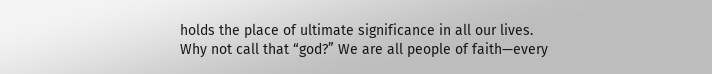holds the place of ultimate significance in all our lives. Why not call that “god?” We are all people of faith—every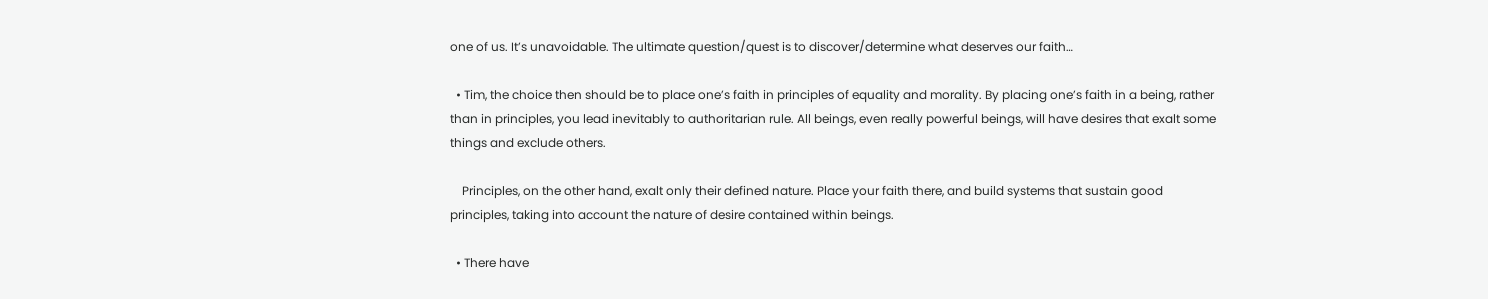one of us. It’s unavoidable. The ultimate question/quest is to discover/determine what deserves our faith…

  • Tim, the choice then should be to place one’s faith in principles of equality and morality. By placing one’s faith in a being, rather than in principles, you lead inevitably to authoritarian rule. All beings, even really powerful beings, will have desires that exalt some things and exclude others.

    Principles, on the other hand, exalt only their defined nature. Place your faith there, and build systems that sustain good principles, taking into account the nature of desire contained within beings.

  • There have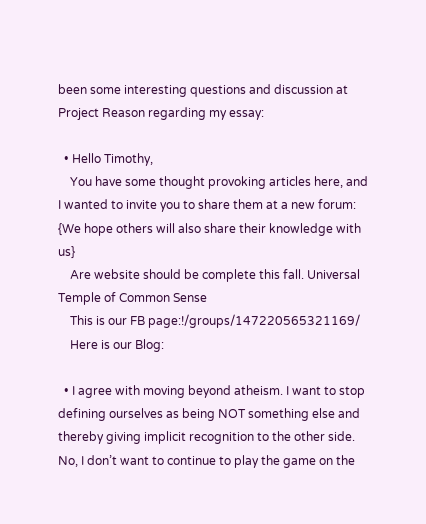been some interesting questions and discussion at Project Reason regarding my essay:

  • Hello Timothy,
    You have some thought provoking articles here, and I wanted to invite you to share them at a new forum: {We hope others will also share their knowledge with us}
    Are website should be complete this fall. Universal Temple of Common Sense
    This is our FB page:!/groups/147220565321169/
    Here is our Blog:

  • I agree with moving beyond atheism. I want to stop defining ourselves as being NOT something else and thereby giving implicit recognition to the other side. No, I don’t want to continue to play the game on the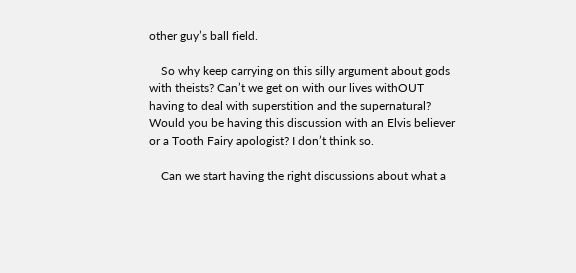other guy’s ball field.

    So why keep carrying on this silly argument about gods with theists? Can’t we get on with our lives withOUT having to deal with superstition and the supernatural? Would you be having this discussion with an Elvis believer or a Tooth Fairy apologist? I don’t think so.

    Can we start having the right discussions about what a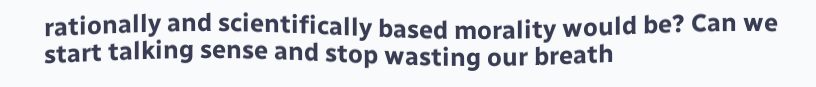rationally and scientifically based morality would be? Can we start talking sense and stop wasting our breath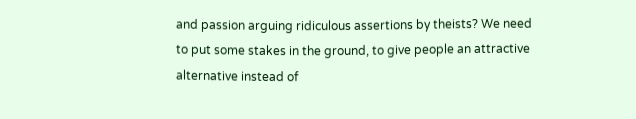and passion arguing ridiculous assertions by theists? We need to put some stakes in the ground, to give people an attractive alternative instead of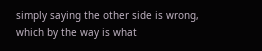simply saying the other side is wrong, which by the way is what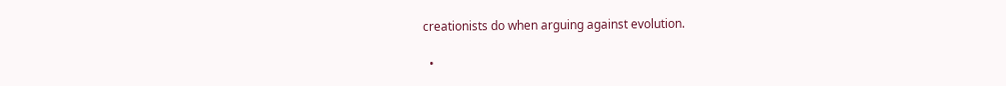creationists do when arguing against evolution.

  •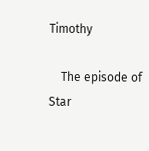Timothy

    The episode of Star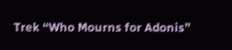Trek “Who Mourns for Adonis”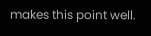makes this point well.